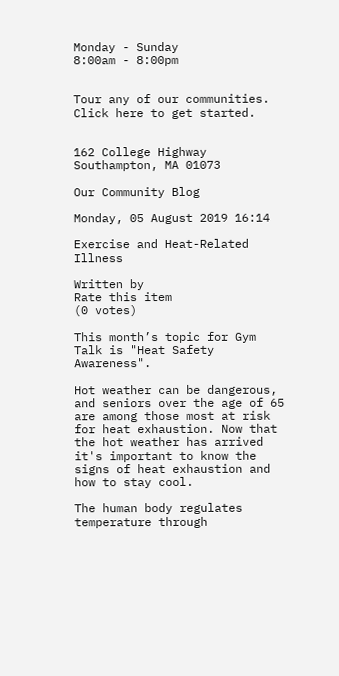Monday - Sunday
8:00am - 8:00pm


Tour any of our communities. Click here to get started.


162 College Highway
Southampton, MA 01073

Our Community Blog

Monday, 05 August 2019 16:14

Exercise and Heat-Related Illness

Written by
Rate this item
(0 votes)

This month’s topic for Gym Talk is "Heat Safety Awareness".

Hot weather can be dangerous, and seniors over the age of 65 are among those most at risk for heat exhaustion. Now that the hot weather has arrived it's important to know the signs of heat exhaustion and how to stay cool.

The human body regulates temperature through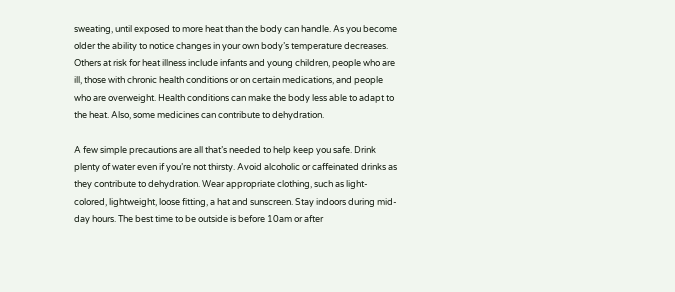sweating, until exposed to more heat than the body can handle. As you become older the ability to notice changes in your own body’s temperature decreases. Others at risk for heat illness include infants and young children, people who are ill, those with chronic health conditions or on certain medications, and people who are overweight. Health conditions can make the body less able to adapt to the heat. Also, some medicines can contribute to dehydration.

A few simple precautions are all that’s needed to help keep you safe. Drink plenty of water even if you’re not thirsty. Avoid alcoholic or caffeinated drinks as they contribute to dehydration. Wear appropriate clothing, such as light-colored, lightweight, loose fitting, a hat and sunscreen. Stay indoors during mid-day hours. The best time to be outside is before 10am or after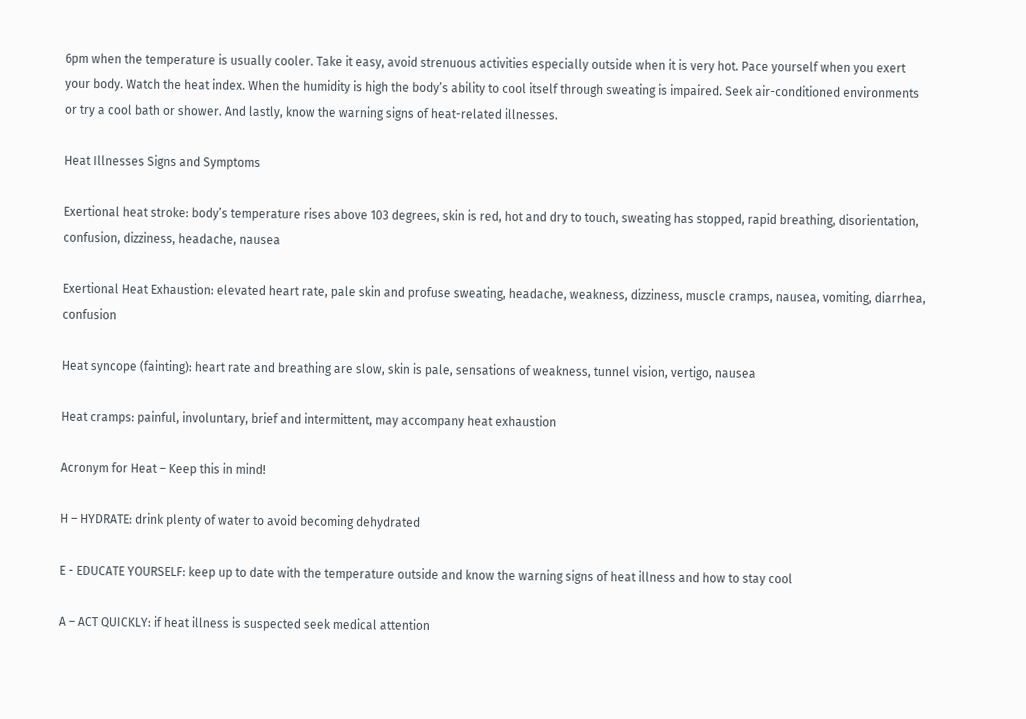6pm when the temperature is usually cooler. Take it easy, avoid strenuous activities especially outside when it is very hot. Pace yourself when you exert your body. Watch the heat index. When the humidity is high the body’s ability to cool itself through sweating is impaired. Seek air-conditioned environments or try a cool bath or shower. And lastly, know the warning signs of heat-related illnesses.

Heat Illnesses Signs and Symptoms

Exertional heat stroke: body’s temperature rises above 103 degrees, skin is red, hot and dry to touch, sweating has stopped, rapid breathing, disorientation, confusion, dizziness, headache, nausea

Exertional Heat Exhaustion: elevated heart rate, pale skin and profuse sweating, headache, weakness, dizziness, muscle cramps, nausea, vomiting, diarrhea, confusion

Heat syncope (fainting): heart rate and breathing are slow, skin is pale, sensations of weakness, tunnel vision, vertigo, nausea

Heat cramps: painful, involuntary, brief and intermittent, may accompany heat exhaustion

Acronym for Heat – Keep this in mind!

H – HYDRATE: drink plenty of water to avoid becoming dehydrated

E - EDUCATE YOURSELF: keep up to date with the temperature outside and know the warning signs of heat illness and how to stay cool

A – ACT QUICKLY: if heat illness is suspected seek medical attention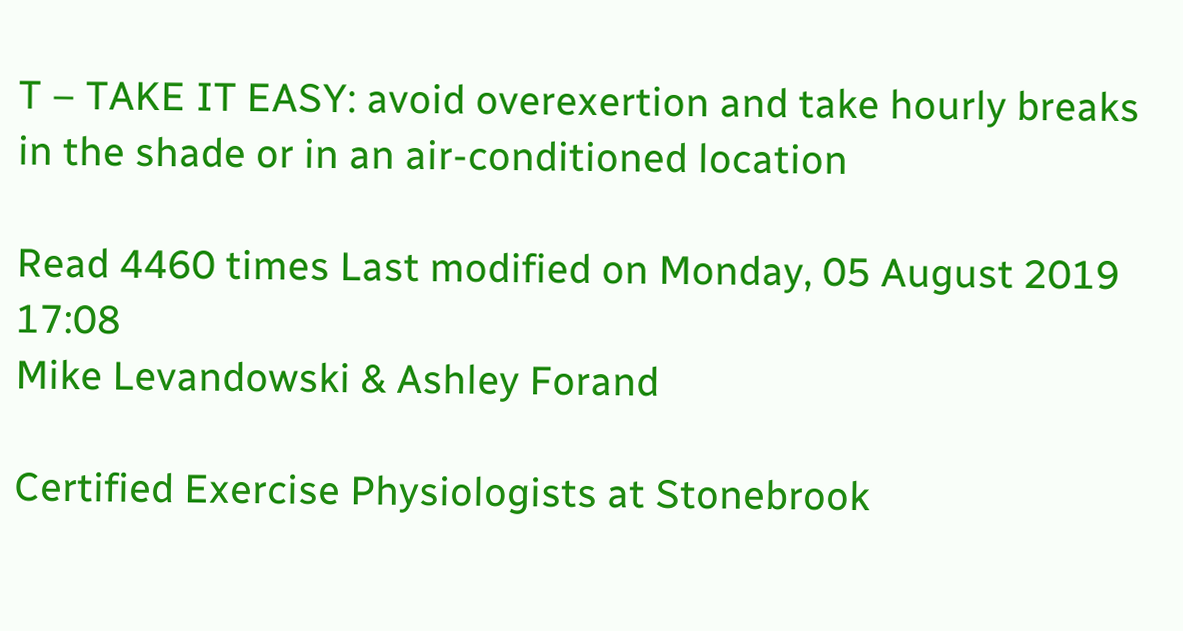T – TAKE IT EASY: avoid overexertion and take hourly breaks in the shade or in an air-conditioned location

Read 4460 times Last modified on Monday, 05 August 2019 17:08
Mike Levandowski & Ashley Forand

Certified Exercise Physiologists at Stonebrook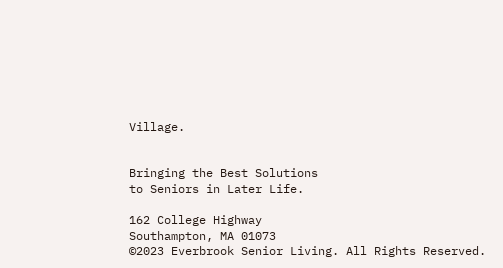Village.


Bringing the Best Solutions
to Seniors in Later Life.

162 College Highway
Southampton, MA 01073
©2023 Everbrook Senior Living. All Rights Reserved.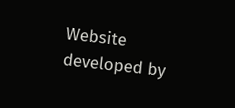Website developed by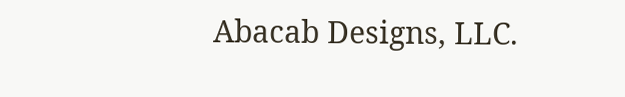Abacab Designs, LLC.